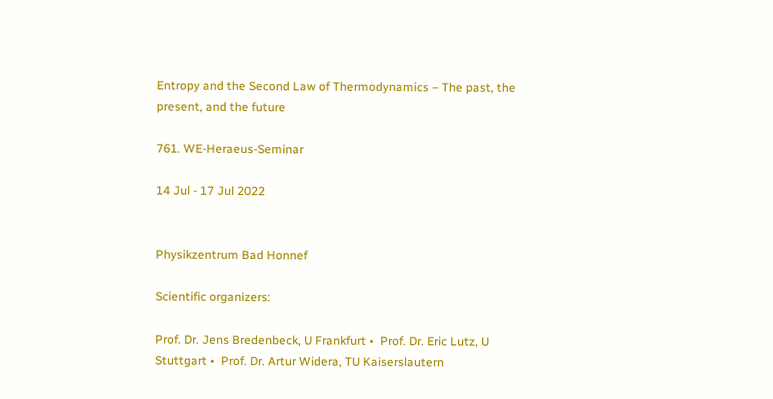Entropy and the Second Law of Thermodynamics – The past, the present, and the future

761. WE-Heraeus-Seminar

14 Jul - 17 Jul 2022


Physikzentrum Bad Honnef

Scientific organizers:

Prof. Dr. Jens Bredenbeck, U Frankfurt •  Prof. Dr. Eric Lutz, U Stuttgart •  Prof. Dr. Artur Widera, TU Kaiserslautern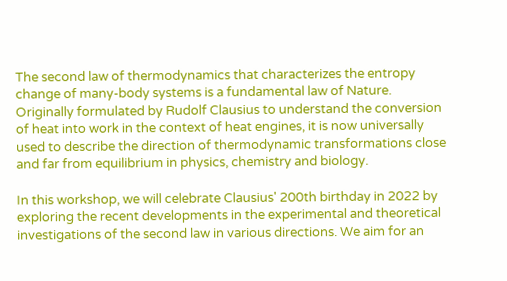The second law of thermodynamics that characterizes the entropy change of many-body systems is a fundamental law of Nature. Originally formulated by Rudolf Clausius to understand the conversion of heat into work in the context of heat engines, it is now universally used to describe the direction of thermodynamic transformations close and far from equilibrium in physics, chemistry and biology.

In this workshop, we will celebrate Clausius' 200th birthday in 2022 by exploring the recent developments in the experimental and theoretical investigations of the second law in various directions. We aim for an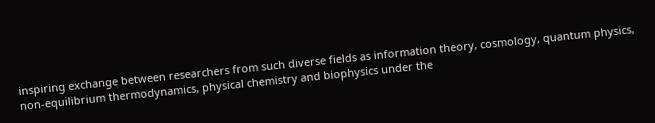inspiring exchange between researchers from such diverse fields as information theory, cosmology, quantum physics, non-equilibrium thermodynamics, physical chemistry and biophysics under the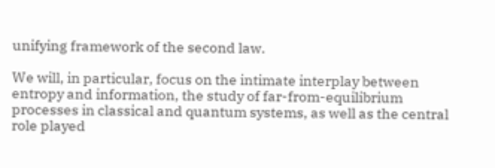unifying framework of the second law.

We will, in particular, focus on the intimate interplay between entropy and information, the study of far-from-equilibrium processes in classical and quantum systems, as well as the central role played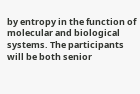by entropy in the function of molecular and biological systems. The participants will be both senior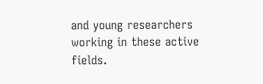and young researchers working in these active fields.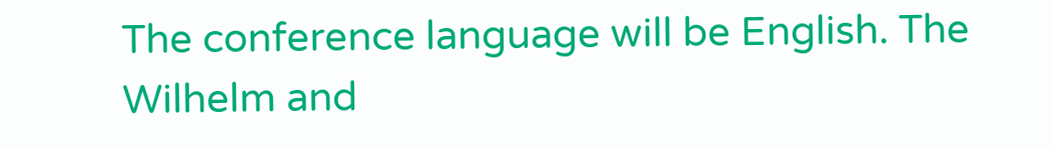The conference language will be English. The Wilhelm and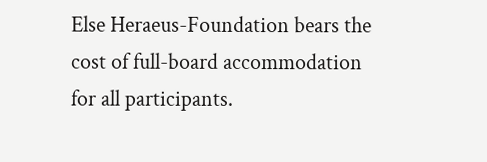Else Heraeus-Foundation bears the cost of full-board accommodation for all participants.